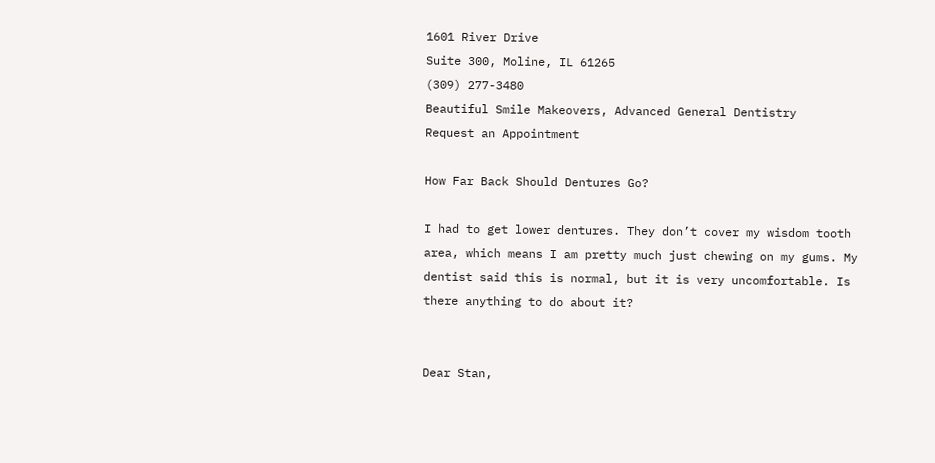1601 River Drive
Suite 300, Moline, IL 61265
(309) 277-3480
Beautiful Smile Makeovers, Advanced General Dentistry
Request an Appointment

How Far Back Should Dentures Go?

I had to get lower dentures. They don’t cover my wisdom tooth area, which means I am pretty much just chewing on my gums. My dentist said this is normal, but it is very uncomfortable. Is there anything to do about it?


Dear Stan,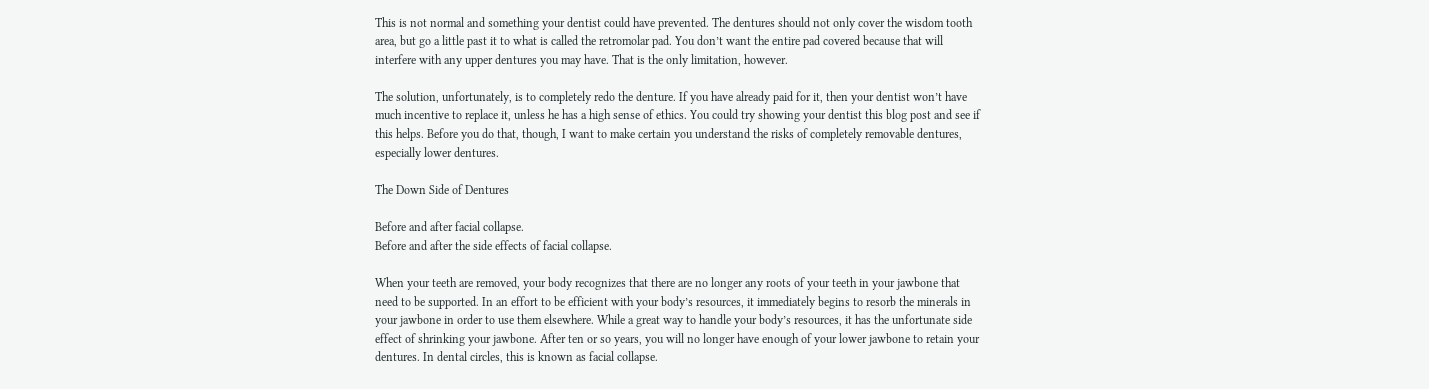This is not normal and something your dentist could have prevented. The dentures should not only cover the wisdom tooth area, but go a little past it to what is called the retromolar pad. You don’t want the entire pad covered because that will interfere with any upper dentures you may have. That is the only limitation, however.

The solution, unfortunately, is to completely redo the denture. If you have already paid for it, then your dentist won’t have much incentive to replace it, unless he has a high sense of ethics. You could try showing your dentist this blog post and see if this helps. Before you do that, though, I want to make certain you understand the risks of completely removable dentures, especially lower dentures.

The Down Side of Dentures

Before and after facial collapse.
Before and after the side effects of facial collapse.

When your teeth are removed, your body recognizes that there are no longer any roots of your teeth in your jawbone that need to be supported. In an effort to be efficient with your body’s resources, it immediately begins to resorb the minerals in your jawbone in order to use them elsewhere. While a great way to handle your body’s resources, it has the unfortunate side effect of shrinking your jawbone. After ten or so years, you will no longer have enough of your lower jawbone to retain your dentures. In dental circles, this is known as facial collapse.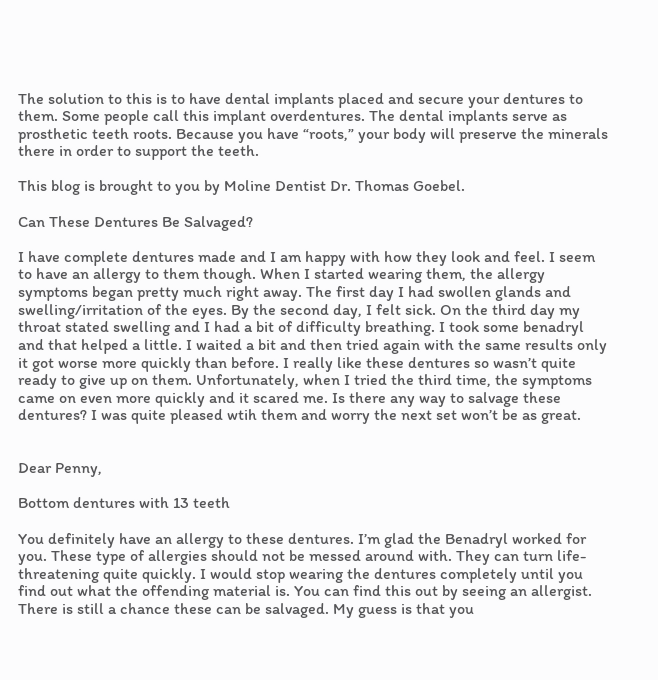The solution to this is to have dental implants placed and secure your dentures to them. Some people call this implant overdentures. The dental implants serve as prosthetic teeth roots. Because you have “roots,” your body will preserve the minerals there in order to support the teeth.

This blog is brought to you by Moline Dentist Dr. Thomas Goebel.

Can These Dentures Be Salvaged?

I have complete dentures made and I am happy with how they look and feel. I seem to have an allergy to them though. When I started wearing them, the allergy symptoms began pretty much right away. The first day I had swollen glands and swelling/irritation of the eyes. By the second day, I felt sick. On the third day my throat stated swelling and I had a bit of difficulty breathing. I took some benadryl and that helped a little. I waited a bit and then tried again with the same results only it got worse more quickly than before. I really like these dentures so wasn’t quite ready to give up on them. Unfortunately, when I tried the third time, the symptoms came on even more quickly and it scared me. Is there any way to salvage these dentures? I was quite pleased wtih them and worry the next set won’t be as great.


Dear Penny,

Bottom dentures with 13 teeth

You definitely have an allergy to these dentures. I’m glad the Benadryl worked for you. These type of allergies should not be messed around with. They can turn life-threatening quite quickly. I would stop wearing the dentures completely until you find out what the offending material is. You can find this out by seeing an allergist. There is still a chance these can be salvaged. My guess is that you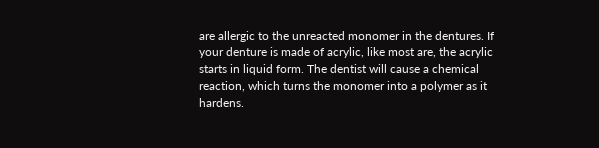are allergic to the unreacted monomer in the dentures. If your denture is made of acrylic, like most are, the acrylic starts in liquid form. The dentist will cause a chemical reaction, which turns the monomer into a polymer as it hardens.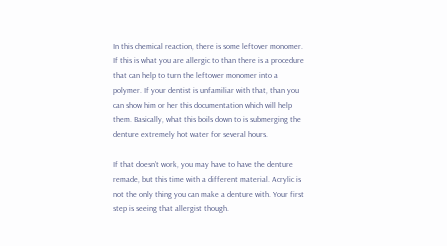In this chemical reaction, there is some leftover monomer. If this is what you are allergic to than there is a procedure that can help to turn the leftower monomer into a polymer. If your dentist is unfamiliar with that, than you can show him or her this documentation which will help them. Basically, what this boils down to is submerging the denture extremely hot water for several hours.

If that doesn’t work, you may have to have the denture remade, but this time with a different material. Acrylic is not the only thing you can make a denture with. Your first step is seeing that allergist though.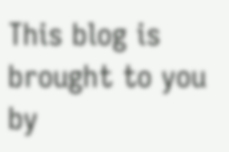This blog is brought to you by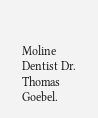Moline Dentist Dr. Thomas Goebel.